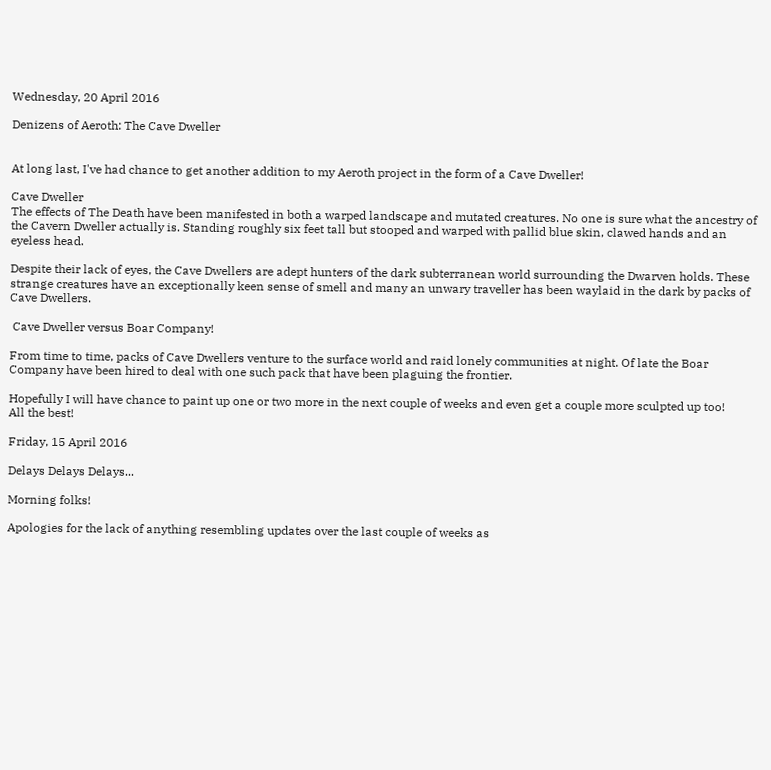Wednesday, 20 April 2016

Denizens of Aeroth: The Cave Dweller


At long last, I've had chance to get another addition to my Aeroth project in the form of a Cave Dweller!

Cave Dweller
The effects of The Death have been manifested in both a warped landscape and mutated creatures. No one is sure what the ancestry of the Cavern Dweller actually is. Standing roughly six feet tall but stooped and warped with pallid blue skin, clawed hands and an eyeless head.

Despite their lack of eyes, the Cave Dwellers are adept hunters of the dark subterranean world surrounding the Dwarven holds. These strange creatures have an exceptionally keen sense of smell and many an unwary traveller has been waylaid in the dark by packs of Cave Dwellers.

 Cave Dweller versus Boar Company!

From time to time, packs of Cave Dwellers venture to the surface world and raid lonely communities at night. Of late the Boar Company have been hired to deal with one such pack that have been plaguing the frontier.

Hopefully I will have chance to paint up one or two more in the next couple of weeks and even get a couple more sculpted up too!
All the best!

Friday, 15 April 2016

Delays Delays Delays...

Morning folks!

Apologies for the lack of anything resembling updates over the last couple of weeks as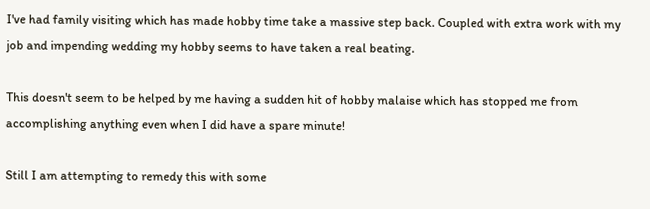I've had family visiting which has made hobby time take a massive step back. Coupled with extra work with my job and impending wedding my hobby seems to have taken a real beating.

This doesn't seem to be helped by me having a sudden hit of hobby malaise which has stopped me from accomplishing anything even when I did have a spare minute!

Still I am attempting to remedy this with some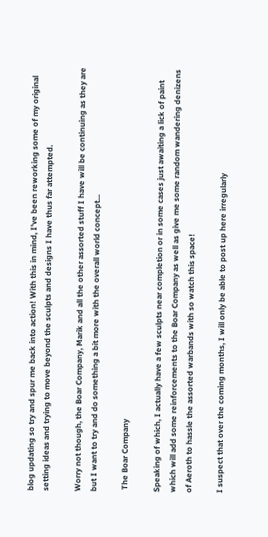blog updating so try and spur me back into action! With this in mind, I've been reworking some of my original setting ideas and trying to move beyond the sculpts and designs I have thus far attempted.

Worry not though, the Boar Company, Marik and all the other assorted stuff I have will be continuing as they are but I want to try and do something a bit more with the overall world concept...

 The Boar Company

Speaking of which, I actually have a few sculpts near completion or in some cases just awaiting a lick of paint which will add some reinforcements to the Boar Company as well as give me some random wandering denizens of Aeroth to hassle the assorted warbands with so watch this space!

I suspect that over the coming months, I will only be able to post up here irregularly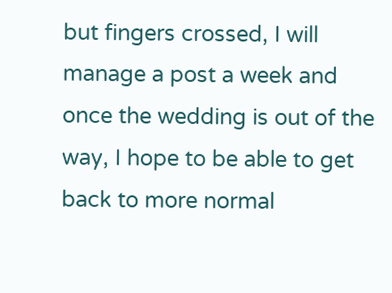but fingers crossed, I will manage a post a week and once the wedding is out of the way, I hope to be able to get back to more normal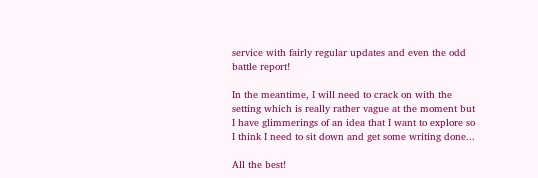service with fairly regular updates and even the odd battle report!

In the meantime, I will need to crack on with the setting which is really rather vague at the moment but I have glimmerings of an idea that I want to explore so I think I need to sit down and get some writing done...

All the best!